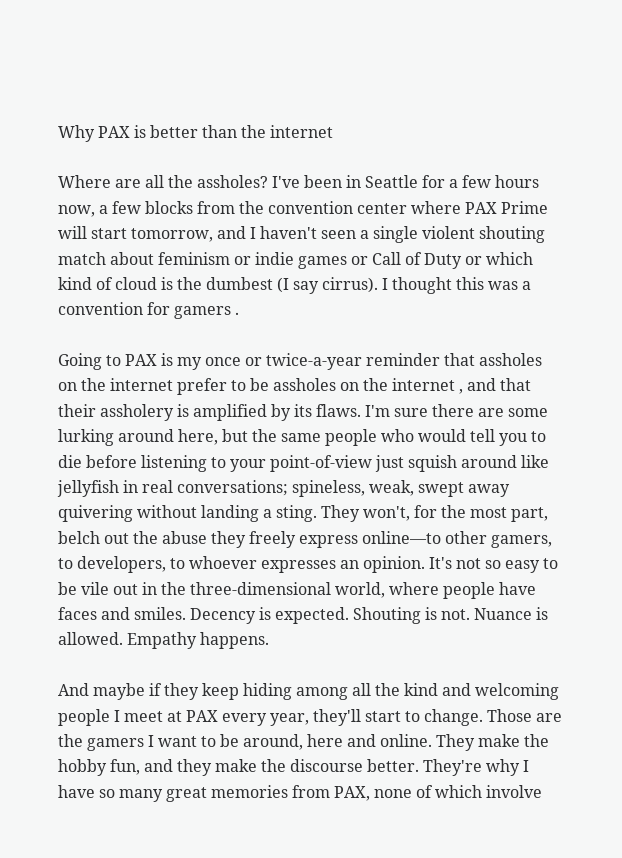Why PAX is better than the internet

Where are all the assholes? I've been in Seattle for a few hours now, a few blocks from the convention center where PAX Prime will start tomorrow, and I haven't seen a single violent shouting match about feminism or indie games or Call of Duty or which kind of cloud is the dumbest (I say cirrus). I thought this was a convention for gamers .

Going to PAX is my once or twice-a-year reminder that assholes on the internet prefer to be assholes on the internet , and that their assholery is amplified by its flaws. I'm sure there are some lurking around here, but the same people who would tell you to die before listening to your point-of-view just squish around like jellyfish in real conversations; spineless, weak, swept away quivering without landing a sting. They won't, for the most part, belch out the abuse they freely express online—to other gamers, to developers, to whoever expresses an opinion. It's not so easy to be vile out in the three-dimensional world, where people have faces and smiles. Decency is expected. Shouting is not. Nuance is allowed. Empathy happens.

And maybe if they keep hiding among all the kind and welcoming people I meet at PAX every year, they'll start to change. Those are the gamers I want to be around, here and online. They make the hobby fun, and they make the discourse better. They're why I have so many great memories from PAX, none of which involve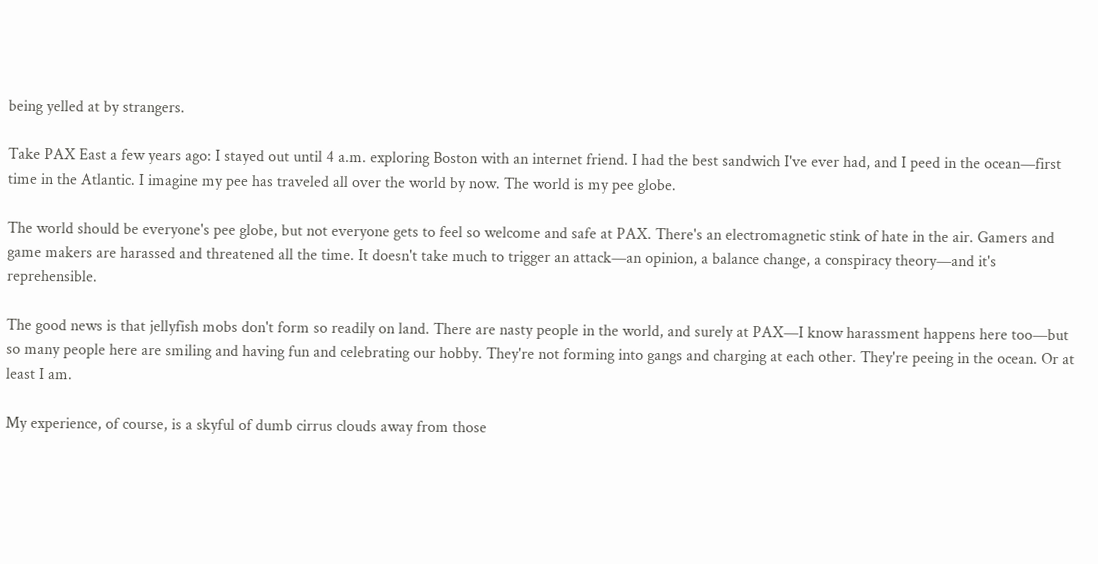being yelled at by strangers.

Take PAX East a few years ago: I stayed out until 4 a.m. exploring Boston with an internet friend. I had the best sandwich I've ever had, and I peed in the ocean—first time in the Atlantic. I imagine my pee has traveled all over the world by now. The world is my pee globe.

The world should be everyone's pee globe, but not everyone gets to feel so welcome and safe at PAX. There's an electromagnetic stink of hate in the air. Gamers and game makers are harassed and threatened all the time. It doesn't take much to trigger an attack—an opinion, a balance change, a conspiracy theory—and it's reprehensible.

The good news is that jellyfish mobs don't form so readily on land. There are nasty people in the world, and surely at PAX—I know harassment happens here too—but so many people here are smiling and having fun and celebrating our hobby. They're not forming into gangs and charging at each other. They're peeing in the ocean. Or at least I am.

My experience, of course, is a skyful of dumb cirrus clouds away from those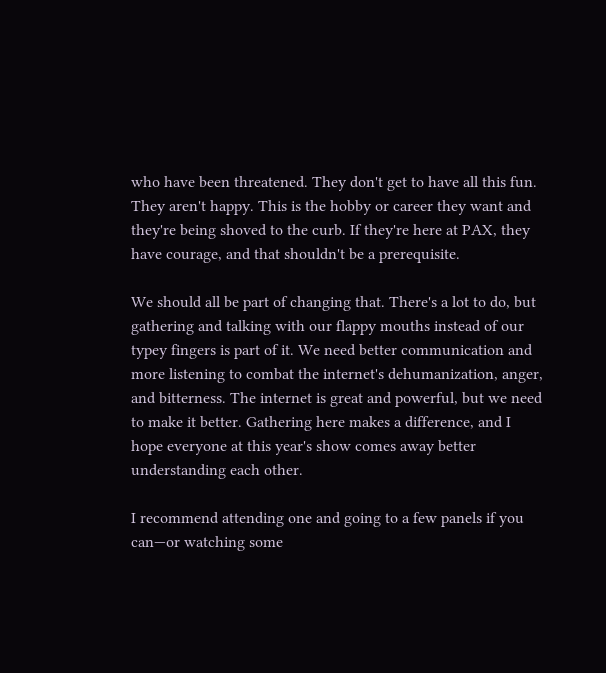who have been threatened. They don't get to have all this fun. They aren't happy. This is the hobby or career they want and they're being shoved to the curb. If they're here at PAX, they have courage, and that shouldn't be a prerequisite.

We should all be part of changing that. There's a lot to do, but gathering and talking with our flappy mouths instead of our typey fingers is part of it. We need better communication and more listening to combat the internet's dehumanization, anger, and bitterness. The internet is great and powerful, but we need to make it better. Gathering here makes a difference, and I hope everyone at this year's show comes away better understanding each other.

I recommend attending one and going to a few panels if you can—or watching some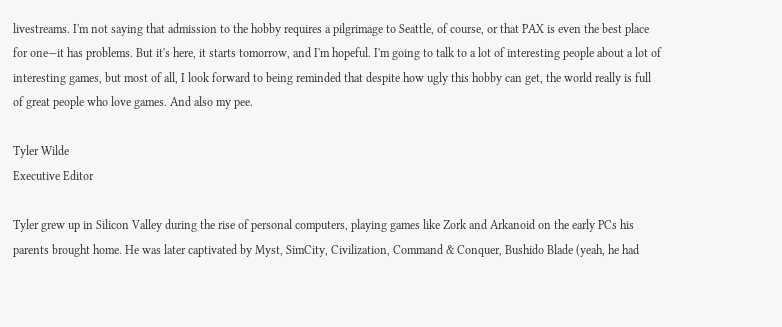livestreams. I'm not saying that admission to the hobby requires a pilgrimage to Seattle, of course, or that PAX is even the best place for one—it has problems. But it's here, it starts tomorrow, and I'm hopeful. I'm going to talk to a lot of interesting people about a lot of interesting games, but most of all, I look forward to being reminded that despite how ugly this hobby can get, the world really is full of great people who love games. And also my pee.

Tyler Wilde
Executive Editor

Tyler grew up in Silicon Valley during the rise of personal computers, playing games like Zork and Arkanoid on the early PCs his parents brought home. He was later captivated by Myst, SimCity, Civilization, Command & Conquer, Bushido Blade (yeah, he had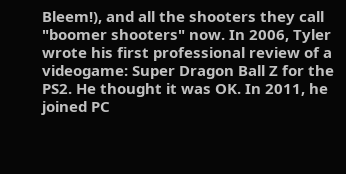Bleem!), and all the shooters they call "boomer shooters" now. In 2006, Tyler wrote his first professional review of a videogame: Super Dragon Ball Z for the PS2. He thought it was OK. In 2011, he joined PC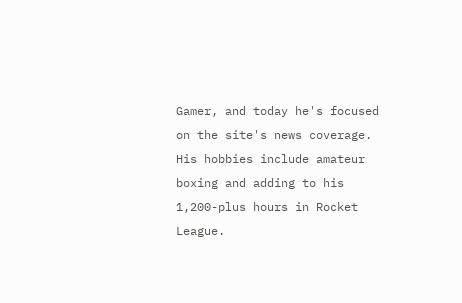Gamer, and today he's focused on the site's news coverage. His hobbies include amateur boxing and adding to his 1,200-plus hours in Rocket League.